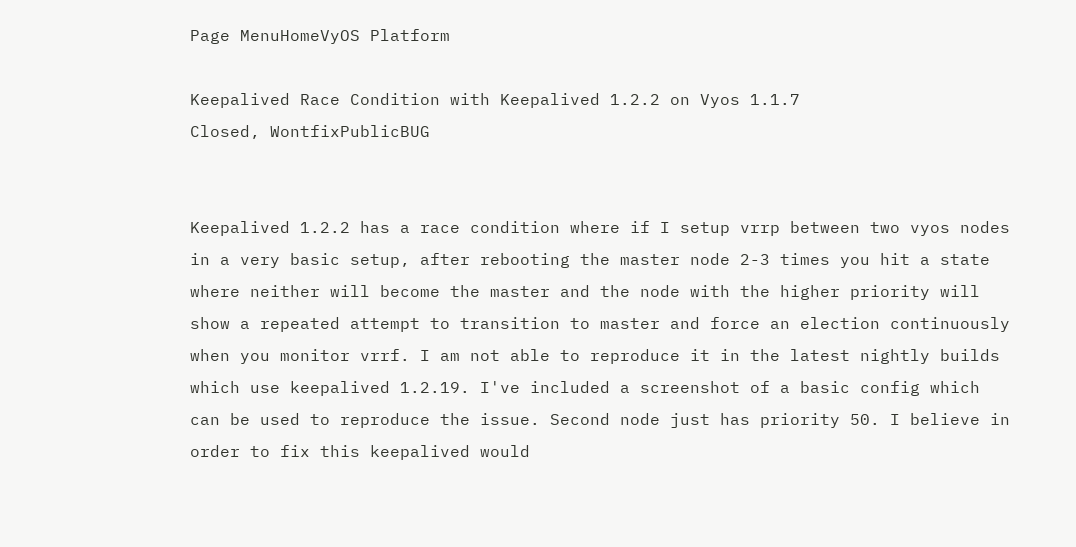Page MenuHomeVyOS Platform

Keepalived Race Condition with Keepalived 1.2.2 on Vyos 1.1.7
Closed, WontfixPublicBUG


Keepalived 1.2.2 has a race condition where if I setup vrrp between two vyos nodes in a very basic setup, after rebooting the master node 2-3 times you hit a state where neither will become the master and the node with the higher priority will show a repeated attempt to transition to master and force an election continuously when you monitor vrrf. I am not able to reproduce it in the latest nightly builds which use keepalived 1.2.19. I've included a screenshot of a basic config which can be used to reproduce the issue. Second node just has priority 50. I believe in order to fix this keepalived would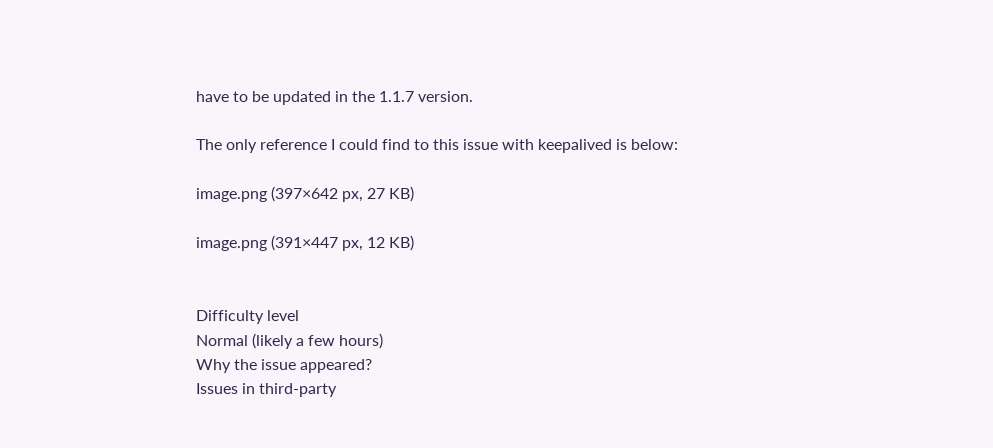have to be updated in the 1.1.7 version.

The only reference I could find to this issue with keepalived is below:

image.png (397×642 px, 27 KB)

image.png (391×447 px, 12 KB)


Difficulty level
Normal (likely a few hours)
Why the issue appeared?
Issues in third-party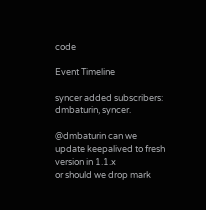code

Event Timeline

syncer added subscribers: dmbaturin, syncer.

@dmbaturin can we update keepalived to fresh version in 1.1.x
or should we drop mark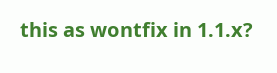this as wontfix in 1.1.x?